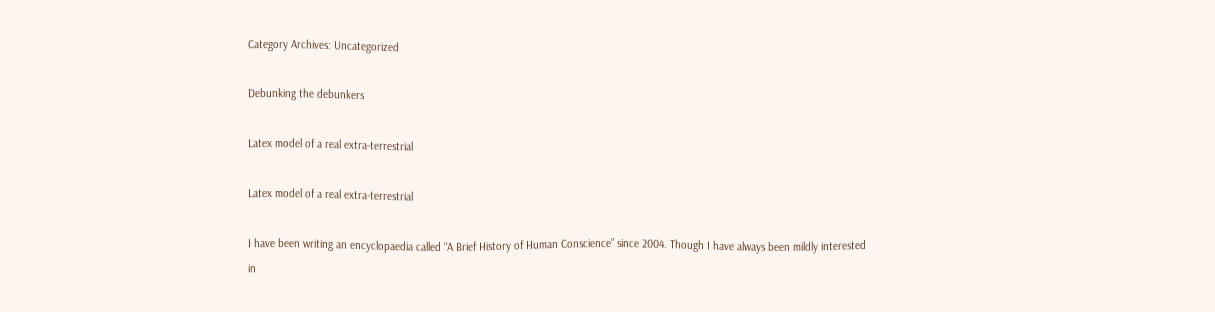Category Archives: Uncategorized

Debunking the debunkers

Latex model of a real extra-terrestrial

Latex model of a real extra-terrestrial

I have been writing an encyclopaedia called “A Brief History of Human Conscience” since 2004. Though I have always been mildly interested in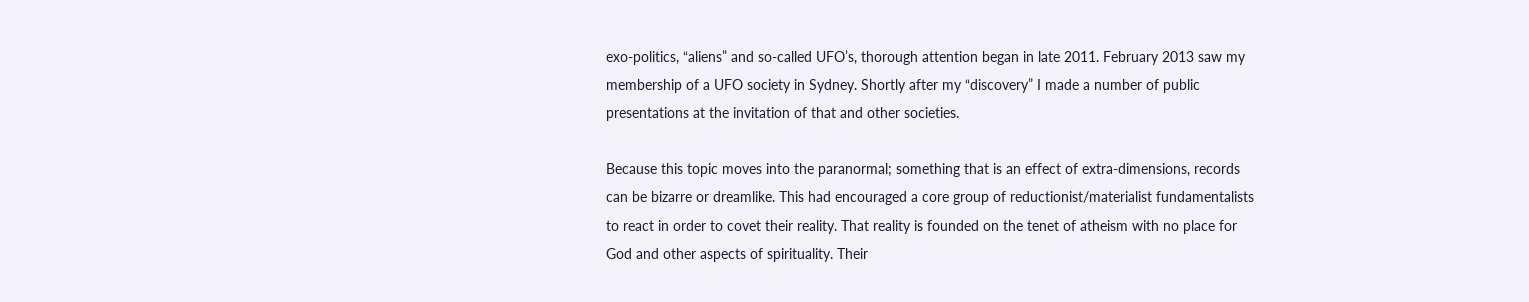exo-politics, “aliens” and so-called UFO’s, thorough attention began in late 2011. February 2013 saw my membership of a UFO society in Sydney. Shortly after my “discovery” I made a number of public presentations at the invitation of that and other societies.

Because this topic moves into the paranormal; something that is an effect of extra-dimensions, records can be bizarre or dreamlike. This had encouraged a core group of reductionist/materialist fundamentalists to react in order to covet their reality. That reality is founded on the tenet of atheism with no place for God and other aspects of spirituality. Their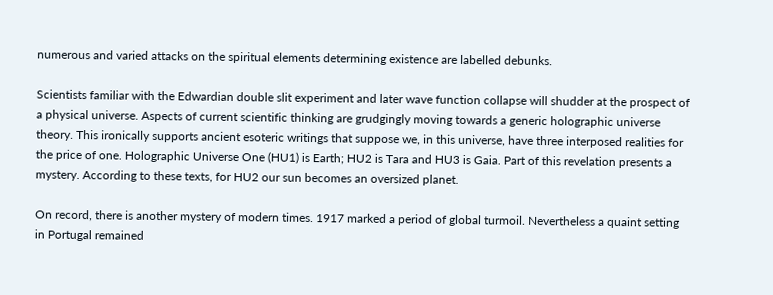numerous and varied attacks on the spiritual elements determining existence are labelled debunks.

Scientists familiar with the Edwardian double slit experiment and later wave function collapse will shudder at the prospect of a physical universe. Aspects of current scientific thinking are grudgingly moving towards a generic holographic universe theory. This ironically supports ancient esoteric writings that suppose we, in this universe, have three interposed realities for the price of one. Holographic Universe One (HU1) is Earth; HU2 is Tara and HU3 is Gaia. Part of this revelation presents a mystery. According to these texts, for HU2 our sun becomes an oversized planet.

On record, there is another mystery of modern times. 1917 marked a period of global turmoil. Nevertheless a quaint setting in Portugal remained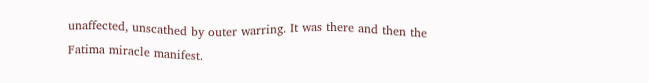unaffected, unscathed by outer warring. It was there and then the Fatima miracle manifest.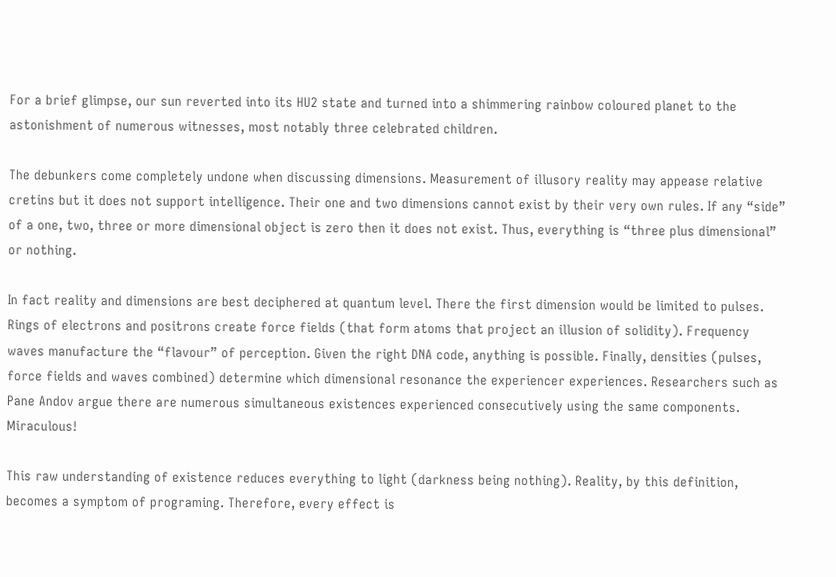For a brief glimpse, our sun reverted into its HU2 state and turned into a shimmering rainbow coloured planet to the astonishment of numerous witnesses, most notably three celebrated children.

The debunkers come completely undone when discussing dimensions. Measurement of illusory reality may appease relative cretins but it does not support intelligence. Their one and two dimensions cannot exist by their very own rules. If any “side” of a one, two, three or more dimensional object is zero then it does not exist. Thus, everything is “three plus dimensional” or nothing.

In fact reality and dimensions are best deciphered at quantum level. There the first dimension would be limited to pulses. Rings of electrons and positrons create force fields (that form atoms that project an illusion of solidity). Frequency waves manufacture the “flavour” of perception. Given the right DNA code, anything is possible. Finally, densities (pulses, force fields and waves combined) determine which dimensional resonance the experiencer experiences. Researchers such as Pane Andov argue there are numerous simultaneous existences experienced consecutively using the same components. Miraculous!

This raw understanding of existence reduces everything to light (darkness being nothing). Reality, by this definition, becomes a symptom of programing. Therefore, every effect is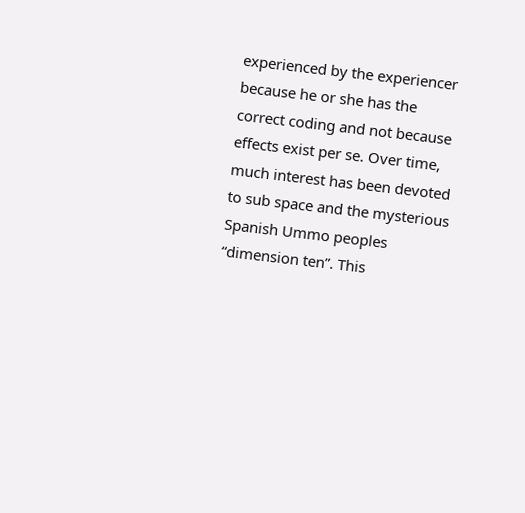experienced by the experiencer because he or she has the correct coding and not because effects exist per se. Over time, much interest has been devoted to sub space and the mysterious Spanish Ummo peoples “dimension ten”. This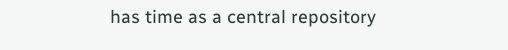has time as a central repository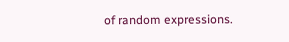of random expressions.